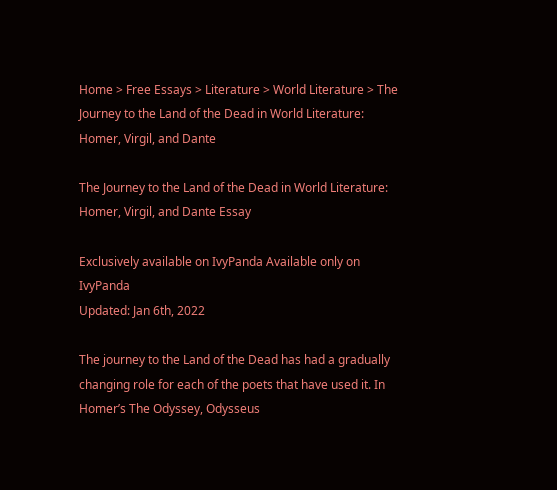Home > Free Essays > Literature > World Literature > The Journey to the Land of the Dead in World Literature: Homer, Virgil, and Dante

The Journey to the Land of the Dead in World Literature: Homer, Virgil, and Dante Essay

Exclusively available on IvyPanda Available only on IvyPanda
Updated: Jan 6th, 2022

The journey to the Land of the Dead has had a gradually changing role for each of the poets that have used it. In Homer’s The Odyssey, Odysseus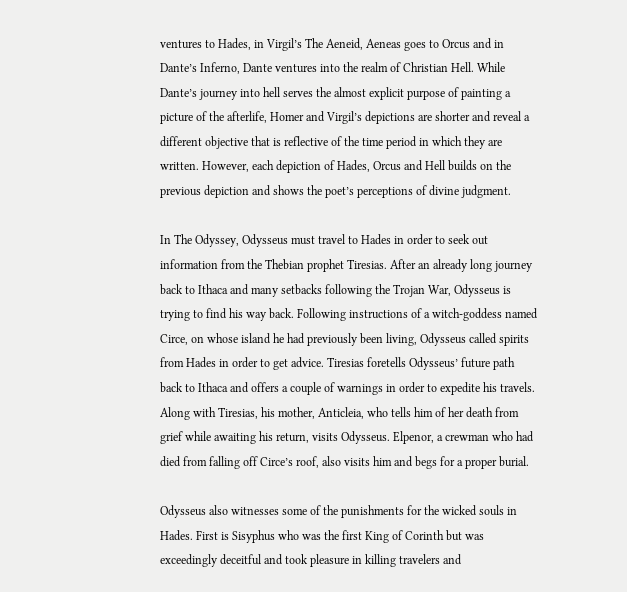ventures to Hades, in Virgil’s The Aeneid, Aeneas goes to Orcus and in Dante’s Inferno, Dante ventures into the realm of Christian Hell. While Dante’s journey into hell serves the almost explicit purpose of painting a picture of the afterlife, Homer and Virgil’s depictions are shorter and reveal a different objective that is reflective of the time period in which they are written. However, each depiction of Hades, Orcus and Hell builds on the previous depiction and shows the poet’s perceptions of divine judgment.

In The Odyssey, Odysseus must travel to Hades in order to seek out information from the Thebian prophet Tiresias. After an already long journey back to Ithaca and many setbacks following the Trojan War, Odysseus is trying to find his way back. Following instructions of a witch-goddess named Circe, on whose island he had previously been living, Odysseus called spirits from Hades in order to get advice. Tiresias foretells Odysseus’ future path back to Ithaca and offers a couple of warnings in order to expedite his travels. Along with Tiresias, his mother, Anticleia, who tells him of her death from grief while awaiting his return, visits Odysseus. Elpenor, a crewman who had died from falling off Circe’s roof, also visits him and begs for a proper burial.

Odysseus also witnesses some of the punishments for the wicked souls in Hades. First is Sisyphus who was the first King of Corinth but was exceedingly deceitful and took pleasure in killing travelers and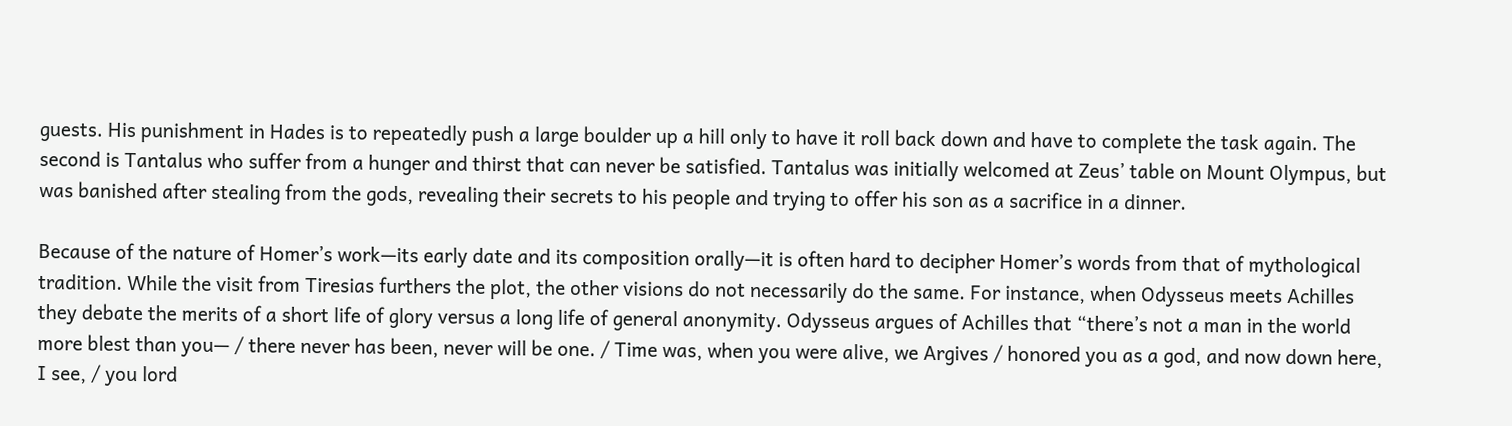guests. His punishment in Hades is to repeatedly push a large boulder up a hill only to have it roll back down and have to complete the task again. The second is Tantalus who suffer from a hunger and thirst that can never be satisfied. Tantalus was initially welcomed at Zeus’ table on Mount Olympus, but was banished after stealing from the gods, revealing their secrets to his people and trying to offer his son as a sacrifice in a dinner.

Because of the nature of Homer’s work—its early date and its composition orally—it is often hard to decipher Homer’s words from that of mythological tradition. While the visit from Tiresias furthers the plot, the other visions do not necessarily do the same. For instance, when Odysseus meets Achilles they debate the merits of a short life of glory versus a long life of general anonymity. Odysseus argues of Achilles that “there’s not a man in the world more blest than you— / there never has been, never will be one. / Time was, when you were alive, we Argives / honored you as a god, and now down here, I see, / you lord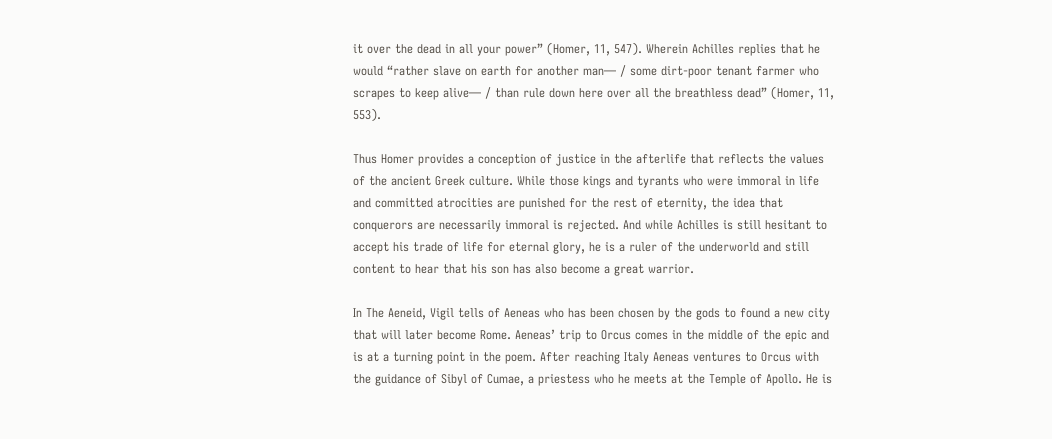it over the dead in all your power” (Homer, 11, 547). Wherein Achilles replies that he would “rather slave on earth for another man— / some dirt-poor tenant farmer who scrapes to keep alive— / than rule down here over all the breathless dead” (Homer, 11, 553).

Thus Homer provides a conception of justice in the afterlife that reflects the values of the ancient Greek culture. While those kings and tyrants who were immoral in life and committed atrocities are punished for the rest of eternity, the idea that conquerors are necessarily immoral is rejected. And while Achilles is still hesitant to accept his trade of life for eternal glory, he is a ruler of the underworld and still content to hear that his son has also become a great warrior.

In The Aeneid, Vigil tells of Aeneas who has been chosen by the gods to found a new city that will later become Rome. Aeneas’ trip to Orcus comes in the middle of the epic and is at a turning point in the poem. After reaching Italy Aeneas ventures to Orcus with the guidance of Sibyl of Cumae, a priestess who he meets at the Temple of Apollo. He is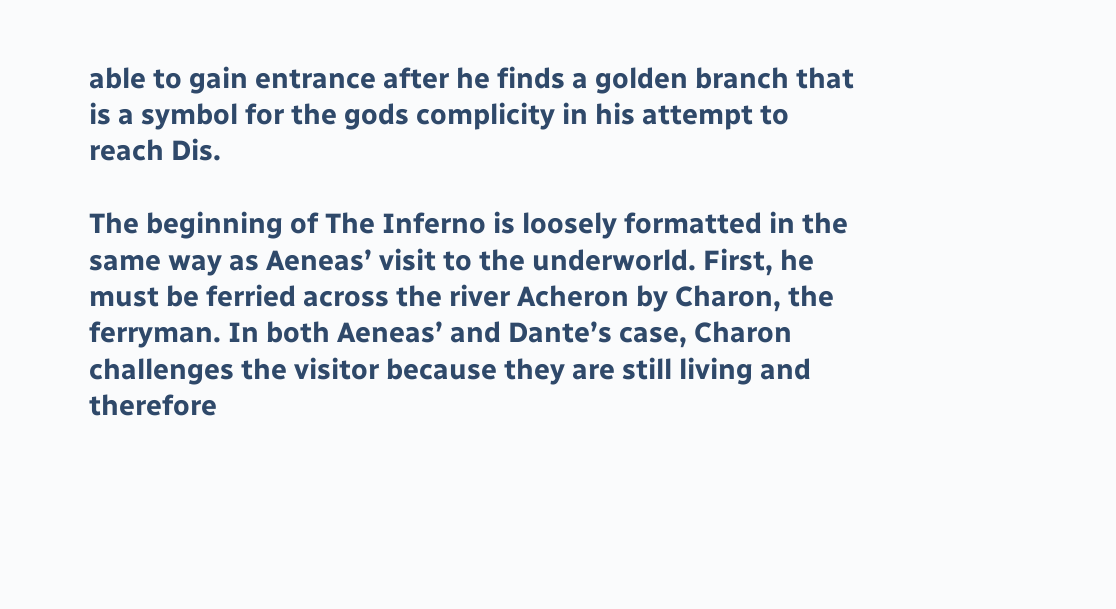able to gain entrance after he finds a golden branch that is a symbol for the gods complicity in his attempt to reach Dis.

The beginning of The Inferno is loosely formatted in the same way as Aeneas’ visit to the underworld. First, he must be ferried across the river Acheron by Charon, the ferryman. In both Aeneas’ and Dante’s case, Charon challenges the visitor because they are still living and therefore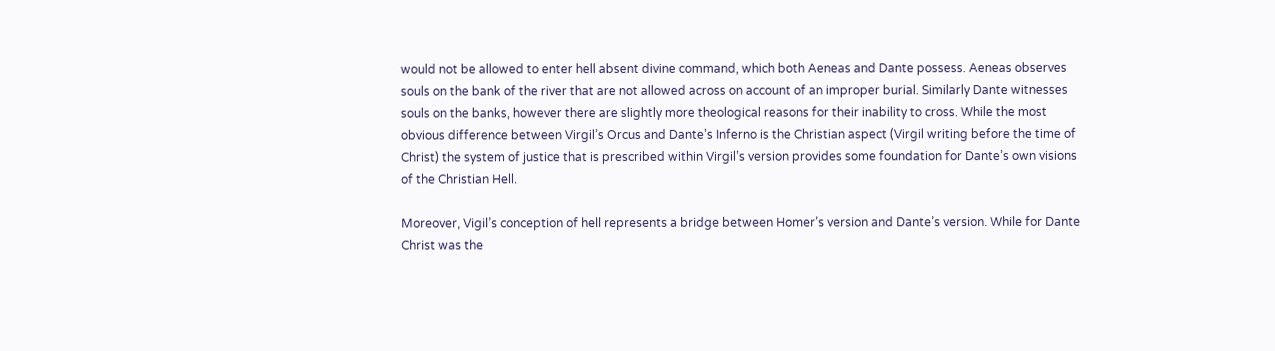would not be allowed to enter hell absent divine command, which both Aeneas and Dante possess. Aeneas observes souls on the bank of the river that are not allowed across on account of an improper burial. Similarly Dante witnesses souls on the banks, however there are slightly more theological reasons for their inability to cross. While the most obvious difference between Virgil’s Orcus and Dante’s Inferno is the Christian aspect (Virgil writing before the time of Christ) the system of justice that is prescribed within Virgil’s version provides some foundation for Dante’s own visions of the Christian Hell.

Moreover, Vigil’s conception of hell represents a bridge between Homer’s version and Dante’s version. While for Dante Christ was the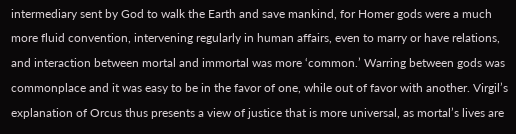intermediary sent by God to walk the Earth and save mankind, for Homer gods were a much more fluid convention, intervening regularly in human affairs, even to marry or have relations, and interaction between mortal and immortal was more ‘common.’ Warring between gods was commonplace and it was easy to be in the favor of one, while out of favor with another. Virgil’s explanation of Orcus thus presents a view of justice that is more universal, as mortal’s lives are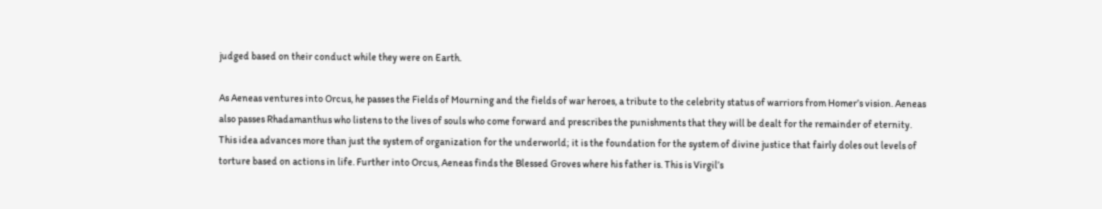judged based on their conduct while they were on Earth.

As Aeneas ventures into Orcus, he passes the Fields of Mourning and the fields of war heroes, a tribute to the celebrity status of warriors from Homer’s vision. Aeneas also passes Rhadamanthus who listens to the lives of souls who come forward and prescribes the punishments that they will be dealt for the remainder of eternity. This idea advances more than just the system of organization for the underworld; it is the foundation for the system of divine justice that fairly doles out levels of torture based on actions in life. Further into Orcus, Aeneas finds the Blessed Groves where his father is. This is Virgil’s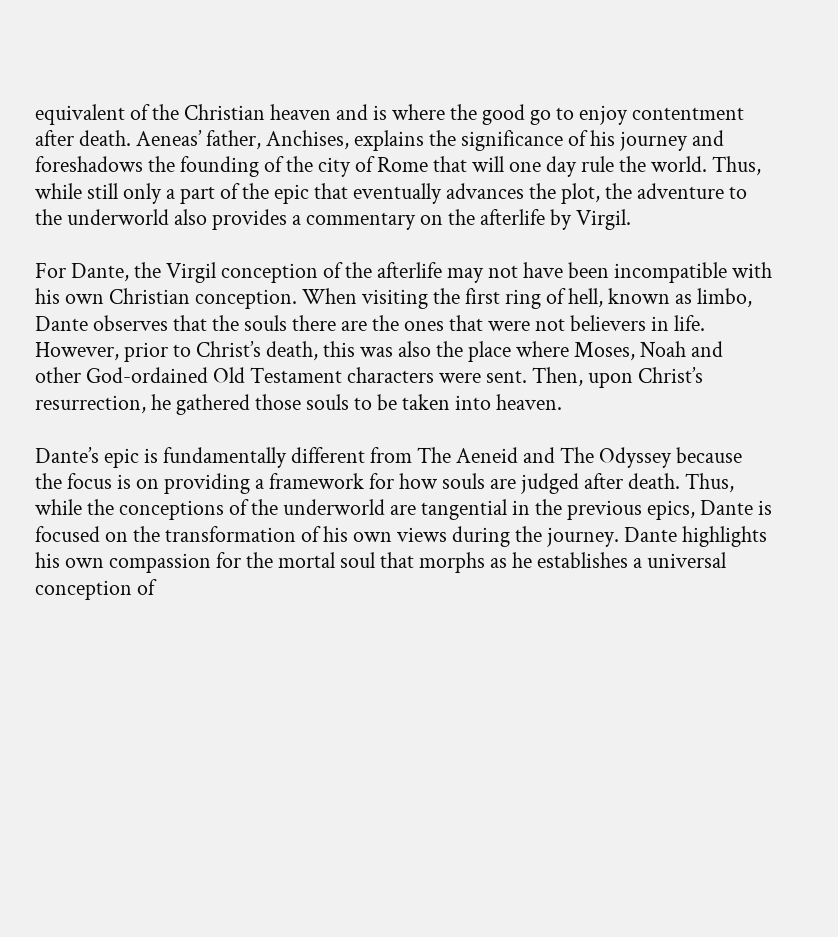equivalent of the Christian heaven and is where the good go to enjoy contentment after death. Aeneas’ father, Anchises, explains the significance of his journey and foreshadows the founding of the city of Rome that will one day rule the world. Thus, while still only a part of the epic that eventually advances the plot, the adventure to the underworld also provides a commentary on the afterlife by Virgil.

For Dante, the Virgil conception of the afterlife may not have been incompatible with his own Christian conception. When visiting the first ring of hell, known as limbo, Dante observes that the souls there are the ones that were not believers in life. However, prior to Christ’s death, this was also the place where Moses, Noah and other God-ordained Old Testament characters were sent. Then, upon Christ’s resurrection, he gathered those souls to be taken into heaven.

Dante’s epic is fundamentally different from The Aeneid and The Odyssey because the focus is on providing a framework for how souls are judged after death. Thus, while the conceptions of the underworld are tangential in the previous epics, Dante is focused on the transformation of his own views during the journey. Dante highlights his own compassion for the mortal soul that morphs as he establishes a universal conception of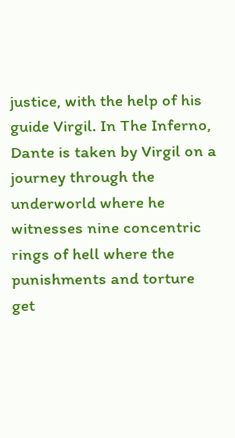justice, with the help of his guide Virgil. In The Inferno, Dante is taken by Virgil on a journey through the underworld where he witnesses nine concentric rings of hell where the punishments and torture get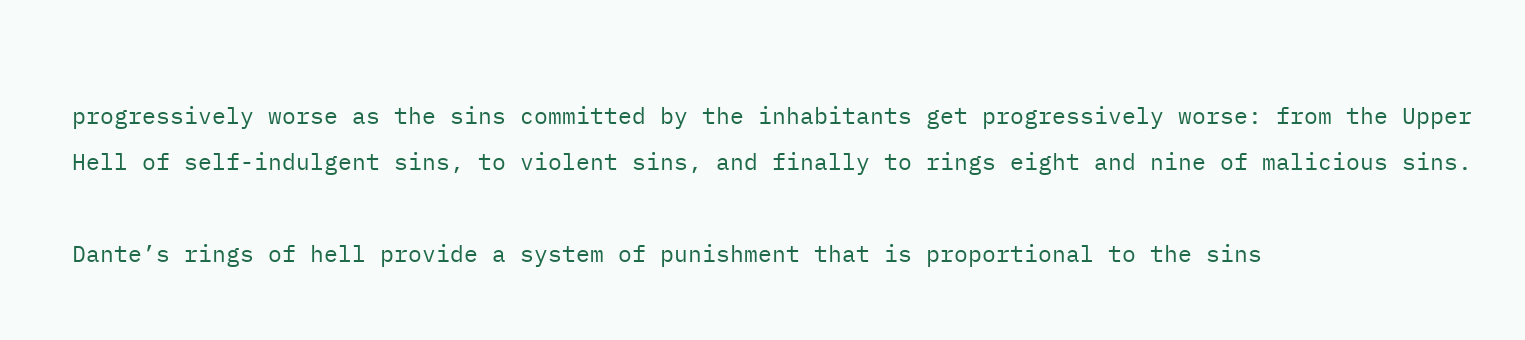progressively worse as the sins committed by the inhabitants get progressively worse: from the Upper Hell of self-indulgent sins, to violent sins, and finally to rings eight and nine of malicious sins.

Dante’s rings of hell provide a system of punishment that is proportional to the sins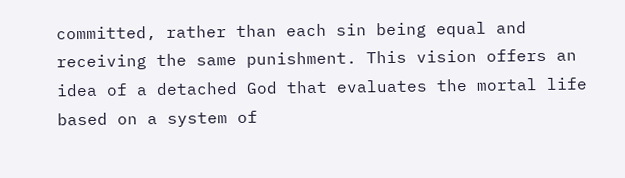committed, rather than each sin being equal and receiving the same punishment. This vision offers an idea of a detached God that evaluates the mortal life based on a system of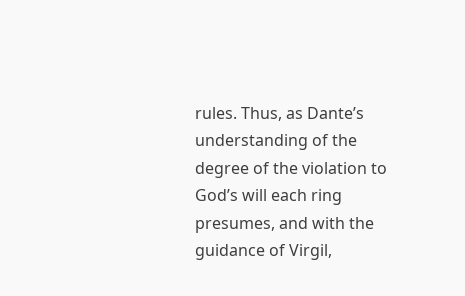rules. Thus, as Dante’s understanding of the degree of the violation to God’s will each ring presumes, and with the guidance of Virgil,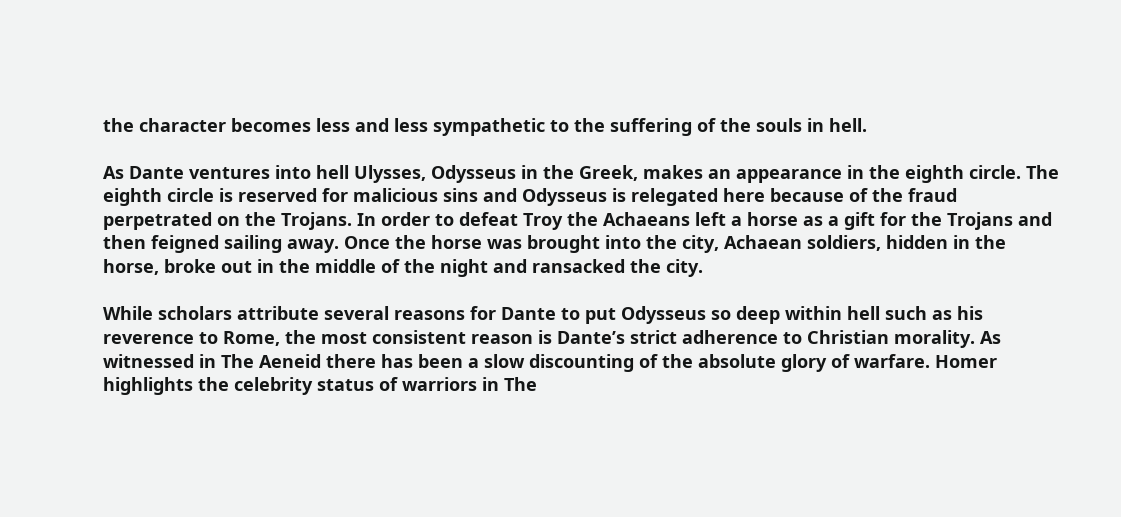the character becomes less and less sympathetic to the suffering of the souls in hell.

As Dante ventures into hell Ulysses, Odysseus in the Greek, makes an appearance in the eighth circle. The eighth circle is reserved for malicious sins and Odysseus is relegated here because of the fraud perpetrated on the Trojans. In order to defeat Troy the Achaeans left a horse as a gift for the Trojans and then feigned sailing away. Once the horse was brought into the city, Achaean soldiers, hidden in the horse, broke out in the middle of the night and ransacked the city.

While scholars attribute several reasons for Dante to put Odysseus so deep within hell such as his reverence to Rome, the most consistent reason is Dante’s strict adherence to Christian morality. As witnessed in The Aeneid there has been a slow discounting of the absolute glory of warfare. Homer highlights the celebrity status of warriors in The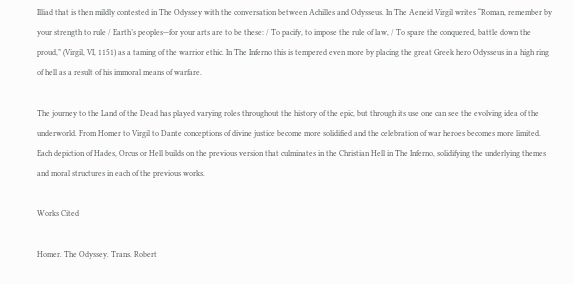Illiad that is then mildly contested in The Odyssey with the conversation between Achilles and Odysseus. In The Aeneid Virgil writes “Roman, remember by your strength to rule / Earth’s peoples—for your arts are to be these: / To pacify, to impose the rule of law, / To spare the conquered, battle down the proud,” (Virgil, VI, 1151) as a taming of the warrior ethic. In The Inferno this is tempered even more by placing the great Greek hero Odysseus in a high ring of hell as a result of his immoral means of warfare.

The journey to the Land of the Dead has played varying roles throughout the history of the epic, but through its use one can see the evolving idea of the underworld. From Homer to Virgil to Dante conceptions of divine justice become more solidified and the celebration of war heroes becomes more limited. Each depiction of Hades, Orcus or Hell builds on the previous version that culminates in the Christian Hell in The Inferno, solidifying the underlying themes and moral structures in each of the previous works.

Works Cited

Homer. The Odyssey. Trans. Robert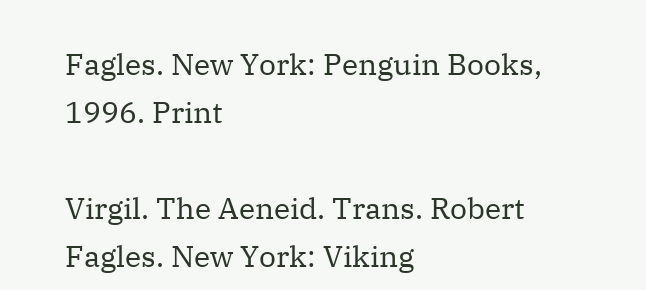Fagles. New York: Penguin Books, 1996. Print

Virgil. The Aeneid. Trans. Robert Fagles. New York: Viking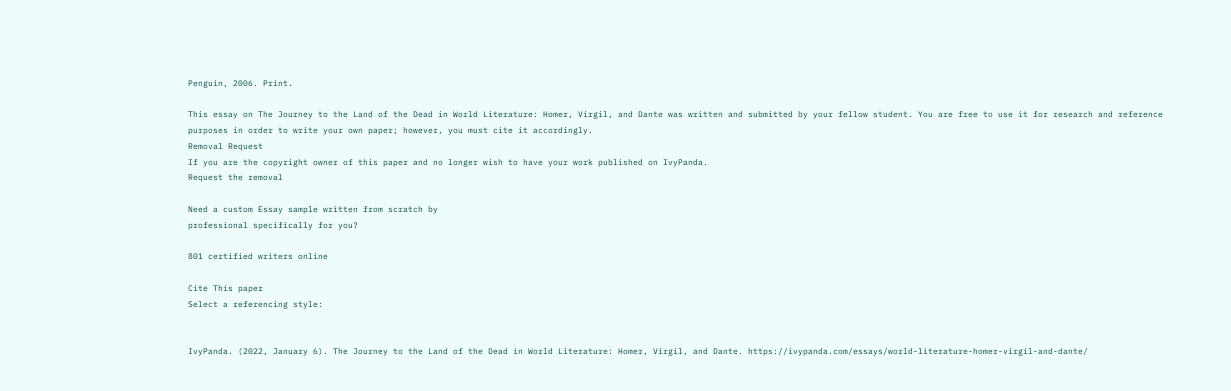Penguin, 2006. Print.

This essay on The Journey to the Land of the Dead in World Literature: Homer, Virgil, and Dante was written and submitted by your fellow student. You are free to use it for research and reference purposes in order to write your own paper; however, you must cite it accordingly.
Removal Request
If you are the copyright owner of this paper and no longer wish to have your work published on IvyPanda.
Request the removal

Need a custom Essay sample written from scratch by
professional specifically for you?

801 certified writers online

Cite This paper
Select a referencing style:


IvyPanda. (2022, January 6). The Journey to the Land of the Dead in World Literature: Homer, Virgil, and Dante. https://ivypanda.com/essays/world-literature-homer-virgil-and-dante/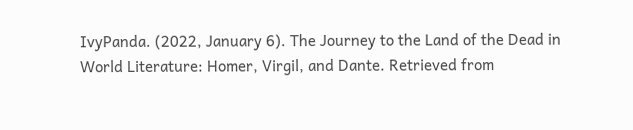IvyPanda. (2022, January 6). The Journey to the Land of the Dead in World Literature: Homer, Virgil, and Dante. Retrieved from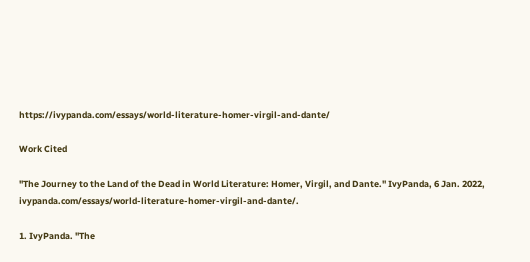https://ivypanda.com/essays/world-literature-homer-virgil-and-dante/

Work Cited

"The Journey to the Land of the Dead in World Literature: Homer, Virgil, and Dante." IvyPanda, 6 Jan. 2022, ivypanda.com/essays/world-literature-homer-virgil-and-dante/.

1. IvyPanda. "The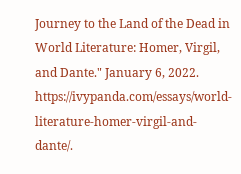Journey to the Land of the Dead in World Literature: Homer, Virgil, and Dante." January 6, 2022. https://ivypanda.com/essays/world-literature-homer-virgil-and-dante/.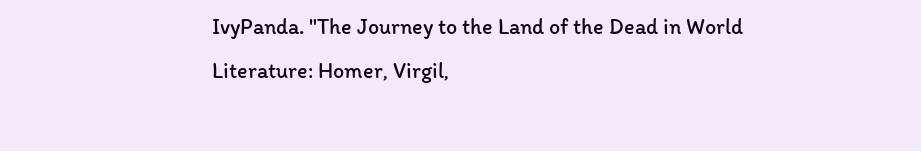IvyPanda. "The Journey to the Land of the Dead in World Literature: Homer, Virgil,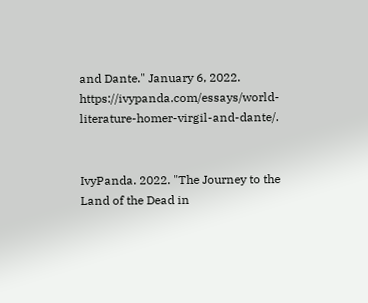and Dante." January 6, 2022. https://ivypanda.com/essays/world-literature-homer-virgil-and-dante/.


IvyPanda. 2022. "The Journey to the Land of the Dead in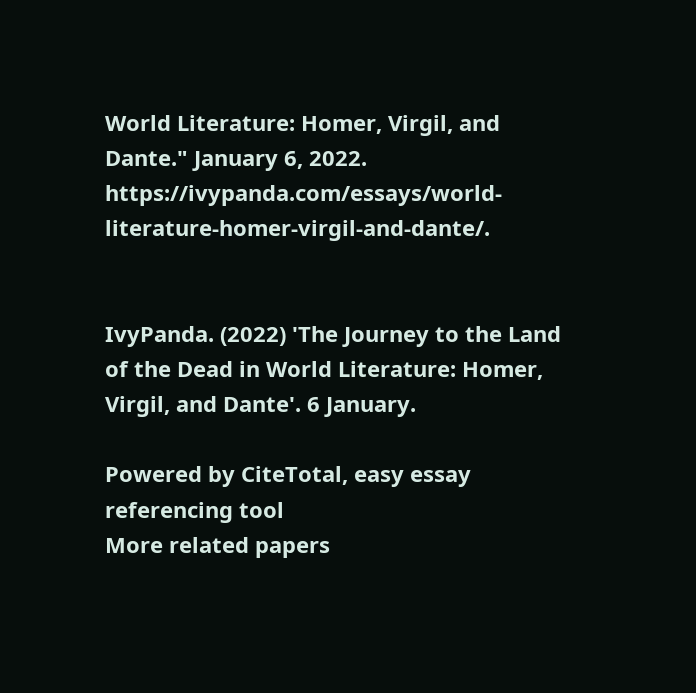World Literature: Homer, Virgil, and Dante." January 6, 2022. https://ivypanda.com/essays/world-literature-homer-virgil-and-dante/.


IvyPanda. (2022) 'The Journey to the Land of the Dead in World Literature: Homer, Virgil, and Dante'. 6 January.

Powered by CiteTotal, easy essay referencing tool
More related papers